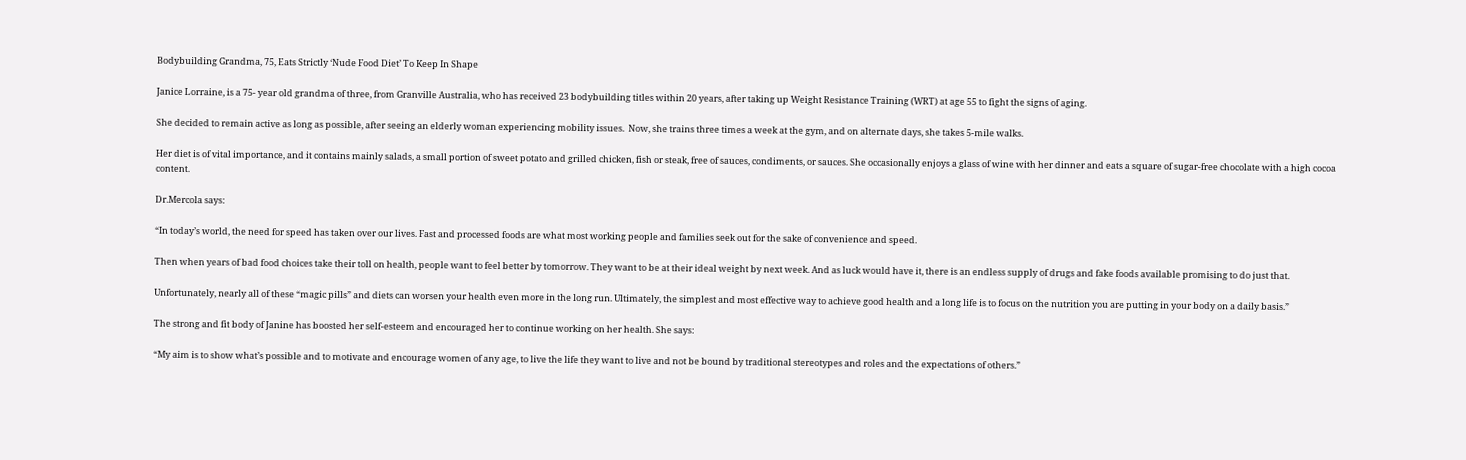Bodybuilding Grandma, 75, Eats Strictly ‘Nude Food Diet’ To Keep In Shape

Janice Lorraine, is a 75- year old grandma of three, from Granville Australia, who has received 23 bodybuilding titles within 20 years, after taking up Weight Resistance Training (WRT) at age 55 to fight the signs of aging.

She decided to remain active as long as possible, after seeing an elderly woman experiencing mobility issues.  Now, she trains three times a week at the gym, and on alternate days, she takes 5-mile walks.

Her diet is of vital importance, and it contains mainly salads, a small portion of sweet potato and grilled chicken, fish or steak, free of sauces, condiments, or sauces. She occasionally enjoys a glass of wine with her dinner and eats a square of sugar-free chocolate with a high cocoa content.

Dr.Mercola says:

“In today’s world, the need for speed has taken over our lives. Fast and processed foods are what most working people and families seek out for the sake of convenience and speed.

Then when years of bad food choices take their toll on health, people want to feel better by tomorrow. They want to be at their ideal weight by next week. And as luck would have it, there is an endless supply of drugs and fake foods available promising to do just that.

Unfortunately, nearly all of these “magic pills” and diets can worsen your health even more in the long run. Ultimately, the simplest and most effective way to achieve good health and a long life is to focus on the nutrition you are putting in your body on a daily basis.”

The strong and fit body of Janine has boosted her self-esteem and encouraged her to continue working on her health. She says:

“My aim is to show what’s possible and to motivate and encourage women of any age, to live the life they want to live and not be bound by traditional stereotypes and roles and the expectations of others.”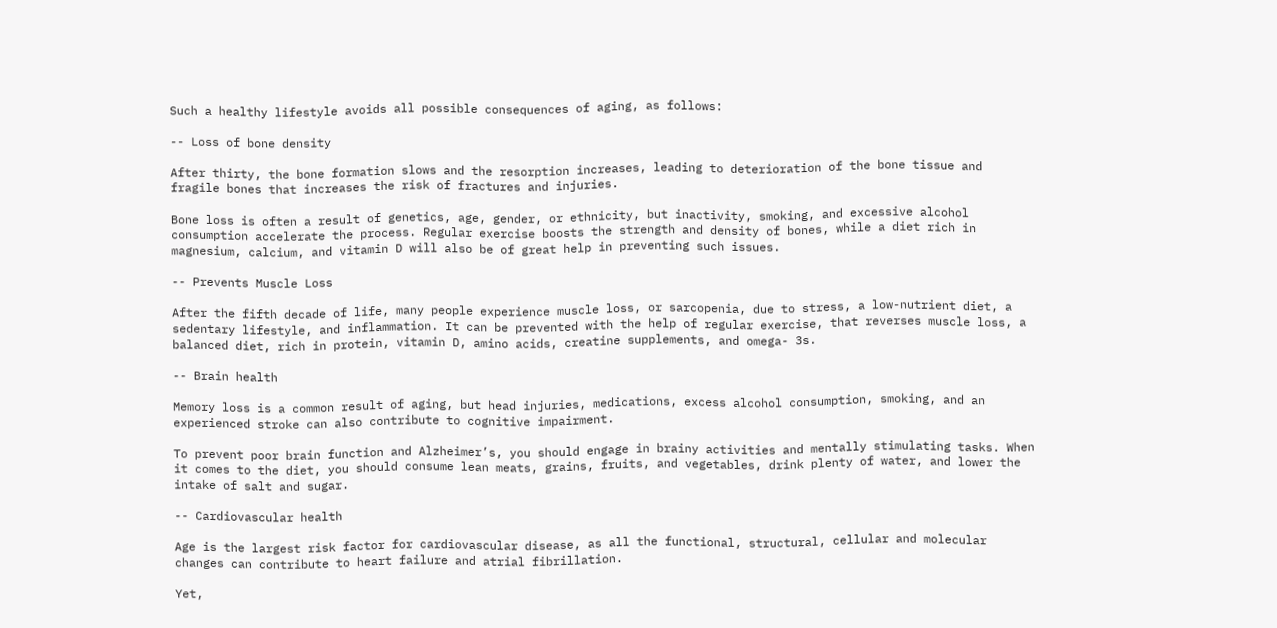Such a healthy lifestyle avoids all possible consequences of aging, as follows:

-- Loss of bone density

After thirty, the bone formation slows and the resorption increases, leading to deterioration of the bone tissue and fragile bones that increases the risk of fractures and injuries.

Bone loss is often a result of genetics, age, gender, or ethnicity, but inactivity, smoking, and excessive alcohol consumption accelerate the process. Regular exercise boosts the strength and density of bones, while a diet rich in magnesium, calcium, and vitamin D will also be of great help in preventing such issues.

-- Prevents Muscle Loss

After the fifth decade of life, many people experience muscle loss, or sarcopenia, due to stress, a low-nutrient diet, a sedentary lifestyle, and inflammation. It can be prevented with the help of regular exercise, that reverses muscle loss, a balanced diet, rich in protein, vitamin D, amino acids, creatine supplements, and omega- 3s.

-- Brain health

Memory loss is a common result of aging, but head injuries, medications, excess alcohol consumption, smoking, and an experienced stroke can also contribute to cognitive impairment.

To prevent poor brain function and Alzheimer’s, you should engage in brainy activities and mentally stimulating tasks. When it comes to the diet, you should consume lean meats, grains, fruits, and vegetables, drink plenty of water, and lower the intake of salt and sugar.

-- Cardiovascular health

Age is the largest risk factor for cardiovascular disease, as all the functional, structural, cellular and molecular changes can contribute to heart failure and atrial fibrillation.

Yet,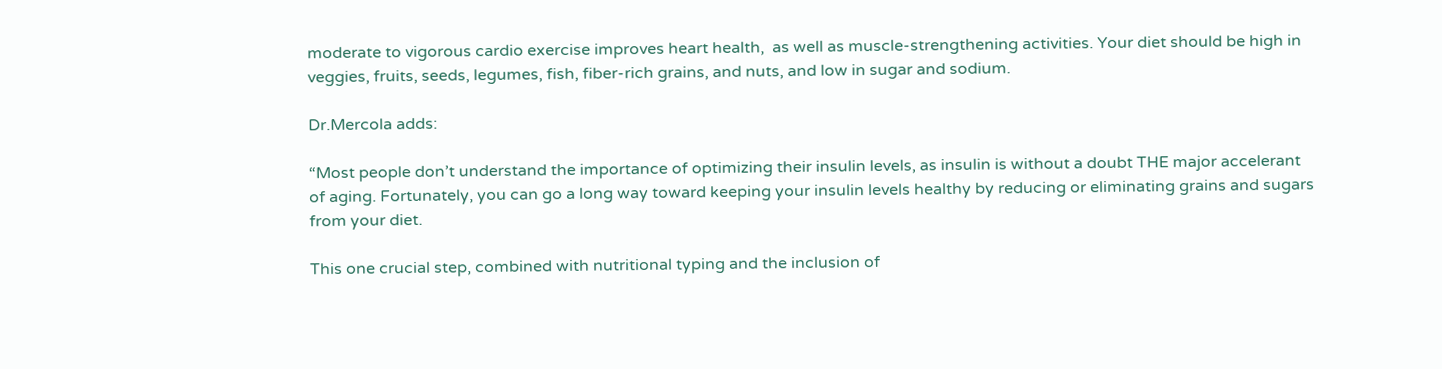moderate to vigorous cardio exercise improves heart health,  as well as muscle-strengthening activities. Your diet should be high in veggies, fruits, seeds, legumes, fish, fiber-rich grains, and nuts, and low in sugar and sodium.

Dr.Mercola adds:

“Most people don’t understand the importance of optimizing their insulin levels, as insulin is without a doubt THE major accelerant of aging. Fortunately, you can go a long way toward keeping your insulin levels healthy by reducing or eliminating grains and sugars from your diet.

This one crucial step, combined with nutritional typing and the inclusion of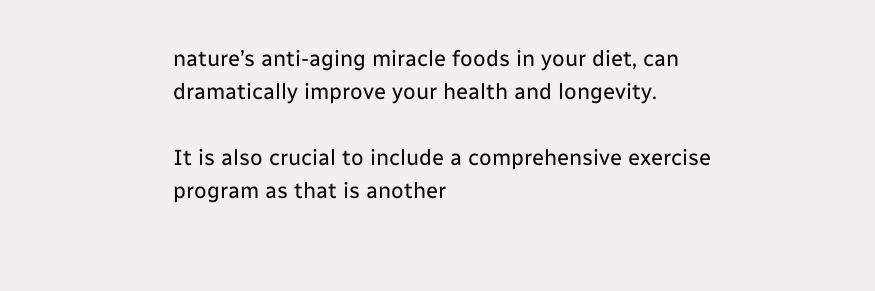nature’s anti-aging miracle foods in your diet, can dramatically improve your health and longevity.

It is also crucial to include a comprehensive exercise program as that is another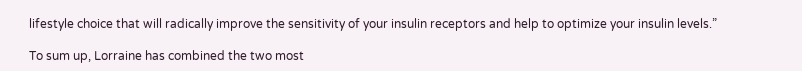lifestyle choice that will radically improve the sensitivity of your insulin receptors and help to optimize your insulin levels.”

To sum up, Lorraine has combined the two most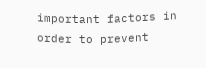important factors in order to prevent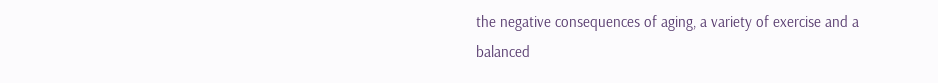the negative consequences of aging, a variety of exercise and a balanced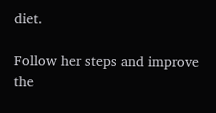diet.

Follow her steps and improve the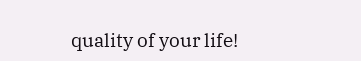quality of your life!